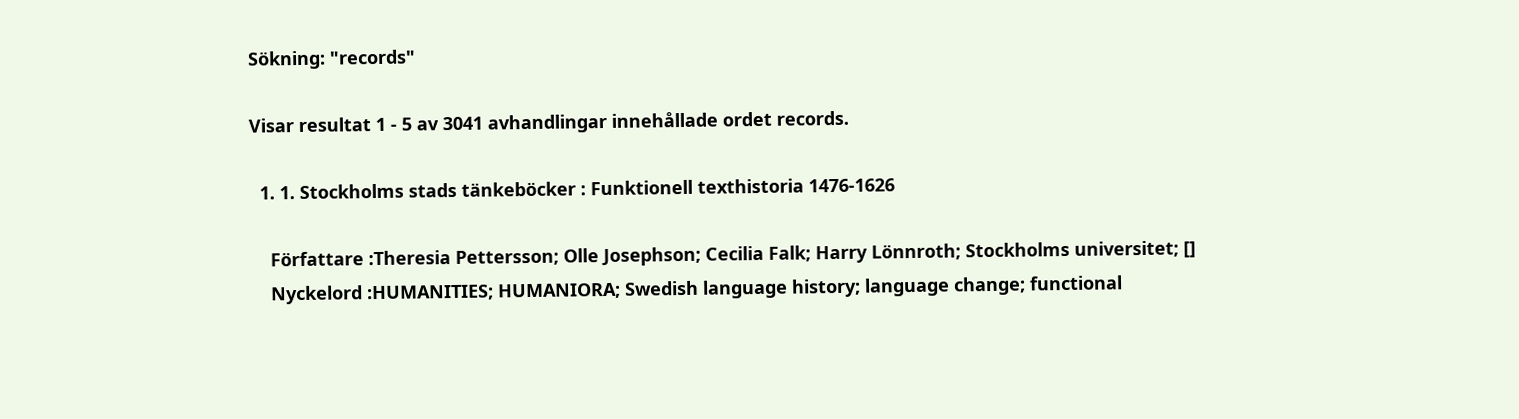Sökning: "records"

Visar resultat 1 - 5 av 3041 avhandlingar innehållade ordet records.

  1. 1. Stockholms stads tänkeböcker : Funktionell texthistoria 1476-1626

    Författare :Theresia Pettersson; Olle Josephson; Cecilia Falk; Harry Lönnroth; Stockholms universitet; []
    Nyckelord :HUMANITIES; HUMANIORA; Swedish language history; language change; functional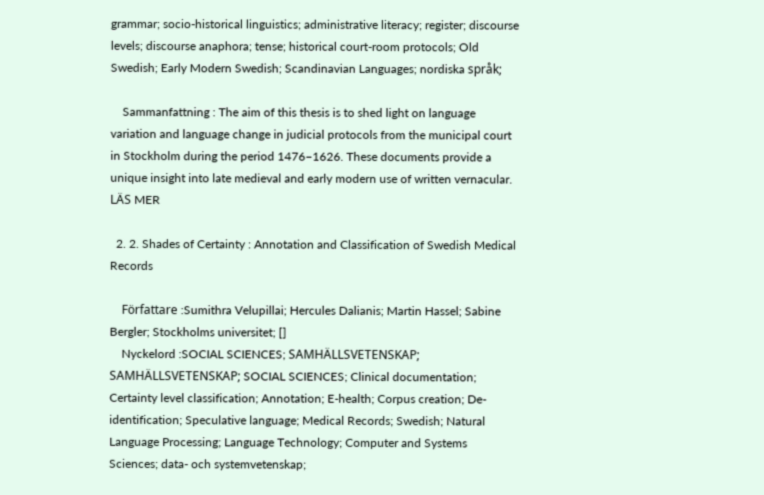grammar; socio-historical linguistics; administrative literacy; register; discourse levels; discourse anaphora; tense; historical court-room protocols; Old Swedish; Early Modern Swedish; Scandinavian Languages; nordiska språk;

    Sammanfattning : The aim of this thesis is to shed light on language variation and language change in judicial protocols from the municipal court in Stockholm during the period 1476−1626. These documents provide a unique insight into late medieval and early modern use of written vernacular. LÄS MER

  2. 2. Shades of Certainty : Annotation and Classification of Swedish Medical Records

    Författare :Sumithra Velupillai; Hercules Dalianis; Martin Hassel; Sabine Bergler; Stockholms universitet; []
    Nyckelord :SOCIAL SCIENCES; SAMHÄLLSVETENSKAP; SAMHÄLLSVETENSKAP; SOCIAL SCIENCES; Clinical documentation; Certainty level classification; Annotation; E-health; Corpus creation; De-identification; Speculative language; Medical Records; Swedish; Natural Language Processing; Language Technology; Computer and Systems Sciences; data- och systemvetenskap;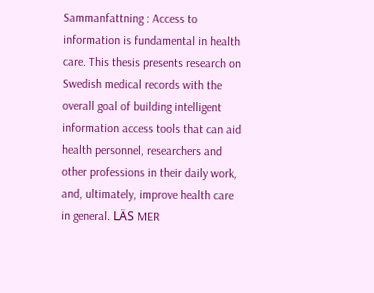Sammanfattning : Access to information is fundamental in health care. This thesis presents research on Swedish medical records with the overall goal of building intelligent information access tools that can aid health personnel, researchers and other professions in their daily work, and, ultimately, improve health care in general. LÄS MER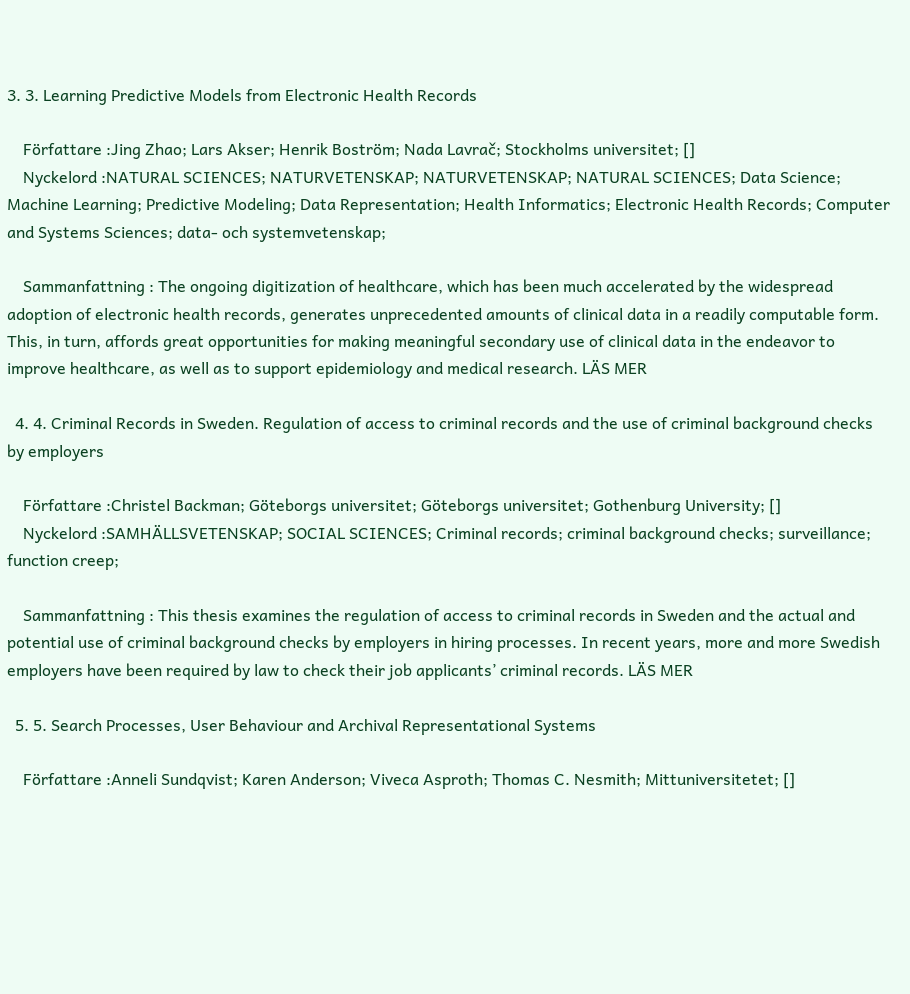3. 3. Learning Predictive Models from Electronic Health Records

    Författare :Jing Zhao; Lars Akser; Henrik Boström; Nada Lavrač; Stockholms universitet; []
    Nyckelord :NATURAL SCIENCES; NATURVETENSKAP; NATURVETENSKAP; NATURAL SCIENCES; Data Science; Machine Learning; Predictive Modeling; Data Representation; Health Informatics; Electronic Health Records; Computer and Systems Sciences; data- och systemvetenskap;

    Sammanfattning : The ongoing digitization of healthcare, which has been much accelerated by the widespread adoption of electronic health records, generates unprecedented amounts of clinical data in a readily computable form. This, in turn, affords great opportunities for making meaningful secondary use of clinical data in the endeavor to improve healthcare, as well as to support epidemiology and medical research. LÄS MER

  4. 4. Criminal Records in Sweden. Regulation of access to criminal records and the use of criminal background checks by employers

    Författare :Christel Backman; Göteborgs universitet; Göteborgs universitet; Gothenburg University; []
    Nyckelord :SAMHÄLLSVETENSKAP; SOCIAL SCIENCES; Criminal records; criminal background checks; surveillance; function creep;

    Sammanfattning : This thesis examines the regulation of access to criminal records in Sweden and the actual and potential use of criminal background checks by employers in hiring processes. In recent years, more and more Swedish employers have been required by law to check their job applicants’ criminal records. LÄS MER

  5. 5. Search Processes, User Behaviour and Archival Representational Systems

    Författare :Anneli Sundqvist; Karen Anderson; Viveca Asproth; Thomas C. Nesmith; Mittuniversitetet; []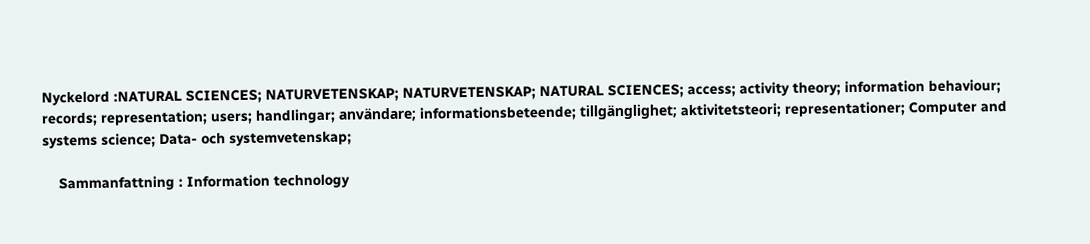Nyckelord :NATURAL SCIENCES; NATURVETENSKAP; NATURVETENSKAP; NATURAL SCIENCES; access; activity theory; information behaviour; records; representation; users; handlingar; användare; informationsbeteende; tillgänglighet; aktivitetsteori; representationer; Computer and systems science; Data- och systemvetenskap;

    Sammanfattning : Information technology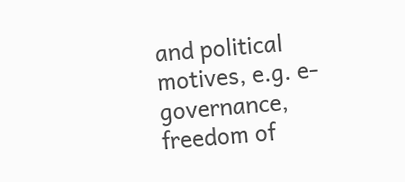and political motives, e.g. e-governance, freedom of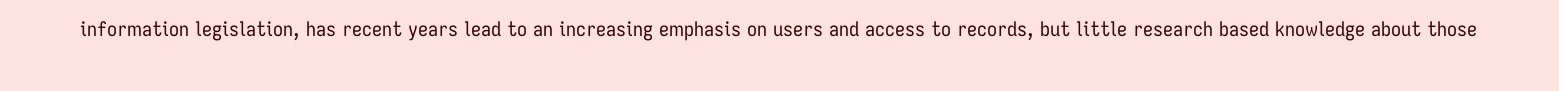information legislation, has recent years lead to an increasing emphasis on users and access to records, but little research based knowledge about those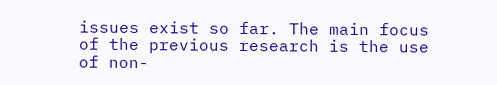issues exist so far. The main focus of the previous research is the use of non-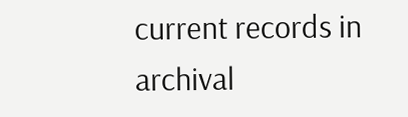current records in archival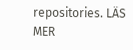repositories. LÄS MER